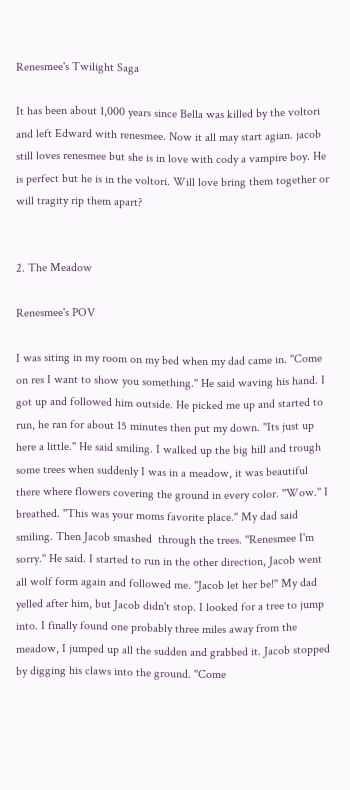Renesmee's Twilight Saga

It has been about 1,000 years since Bella was killed by the voltori and left Edward with renesmee. Now it all may start agian. jacob still loves renesmee but she is in love with cody a vampire boy. He is perfect but he is in the voltori. Will love bring them together or will tragity rip them apart?


2. The Meadow

Renesmee's POV

I was siting in my room on my bed when my dad came in. "Come on res I want to show you something.'' He said waving his hand. I got up and followed him outside. He picked me up and started to run, he ran for about 15 minutes then put my down. ''Its just up here a little.'' He said smiling. I walked up the big hill and trough some trees when suddenly I was in a meadow, it was beautiful there where flowers covering the ground in every color. ''Wow.'' I breathed. ''This was your moms favorite place.'' My dad said smiling. Then Jacob smashed  through the trees. ''Renesmee I'm sorry.'' He said. I started to run in the other direction, Jacob went all wolf form again and followed me. ''Jacob let her be!'' My dad yelled after him, but Jacob didn't stop. I looked for a tree to jump into. I finally found one probably three miles away from the meadow, I jumped up all the sudden and grabbed it. Jacob stopped by digging his claws into the ground. ''Come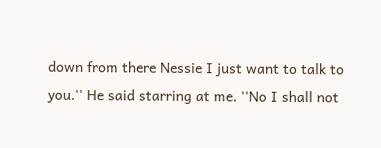down from there Nessie I just want to talk to you.'' He said starring at me. ''No I shall not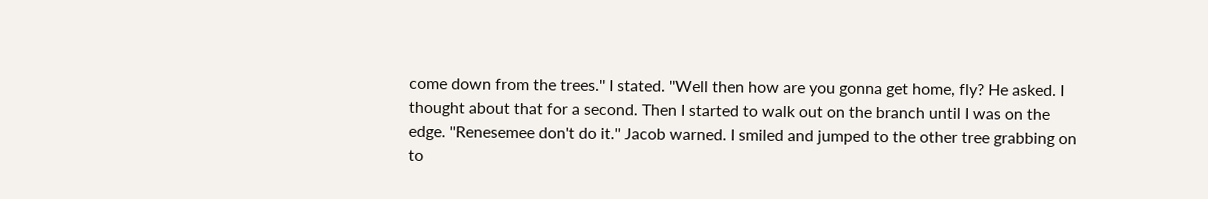come down from the trees.'' I stated. ''Well then how are you gonna get home, fly? He asked. I thought about that for a second. Then I started to walk out on the branch until I was on the edge. ''Renesemee don't do it.'' Jacob warned. I smiled and jumped to the other tree grabbing on to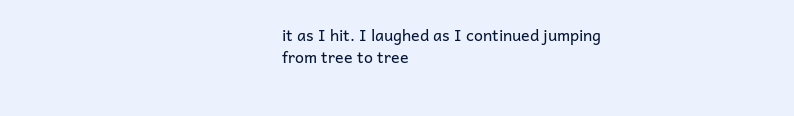it as I hit. I laughed as I continued jumping from tree to tree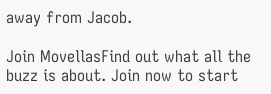away from Jacob.

Join MovellasFind out what all the buzz is about. Join now to start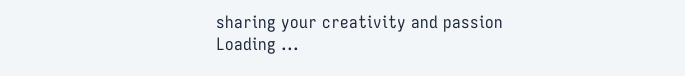sharing your creativity and passion
Loading ...